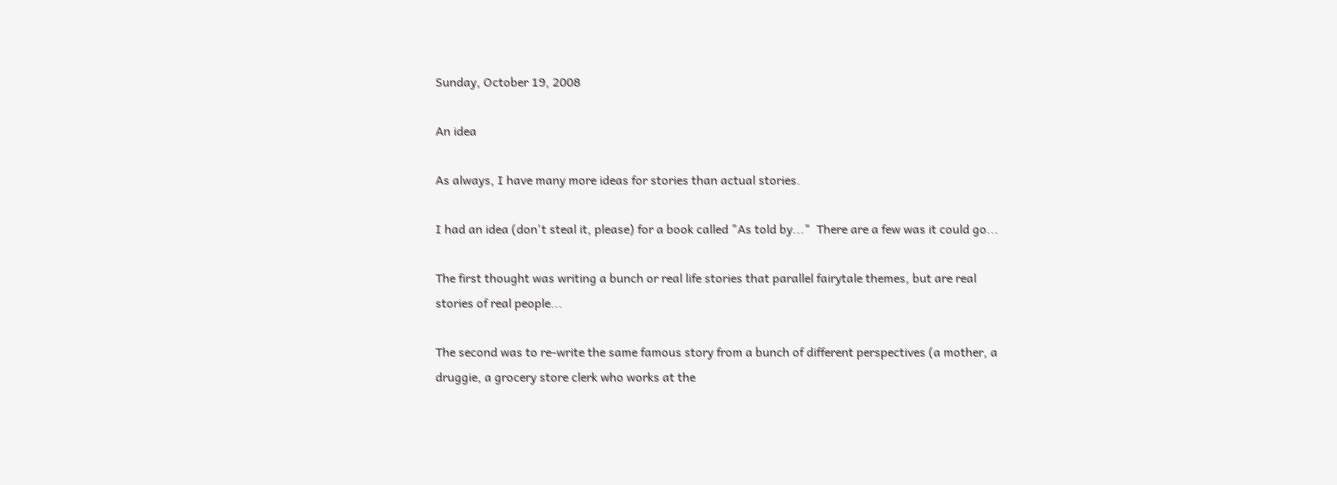Sunday, October 19, 2008

An idea

As always, I have many more ideas for stories than actual stories.

I had an idea (don't steal it, please) for a book called "As told by..."  There are a few was it could go...

The first thought was writing a bunch or real life stories that parallel fairytale themes, but are real stories of real people...

The second was to re-write the same famous story from a bunch of different perspectives (a mother, a druggie, a grocery store clerk who works at the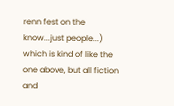renn fest on the know...just people...) which is kind of like the one above, but all fiction and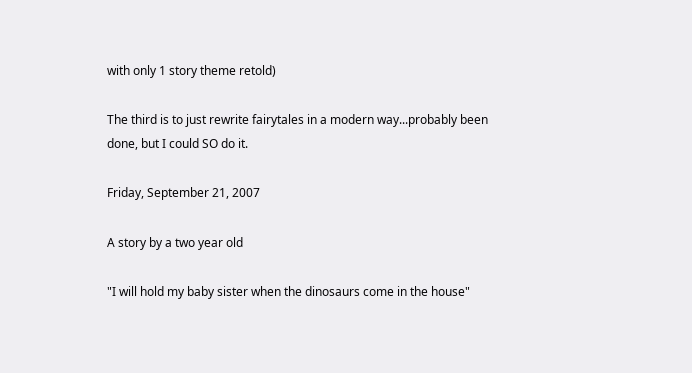with only 1 story theme retold)

The third is to just rewrite fairytales in a modern way...probably been done, but I could SO do it.

Friday, September 21, 2007

A story by a two year old

"I will hold my baby sister when the dinosaurs come in the house"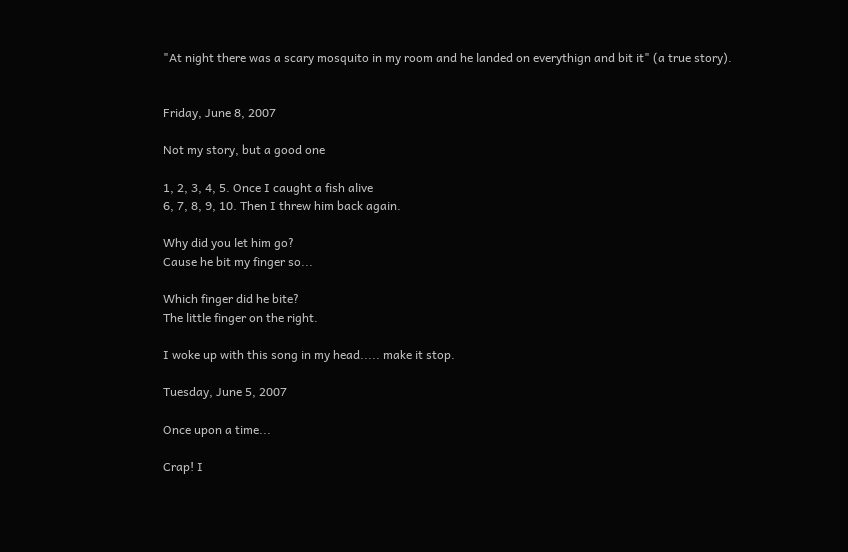"At night there was a scary mosquito in my room and he landed on everythign and bit it" (a true story).


Friday, June 8, 2007

Not my story, but a good one

1, 2, 3, 4, 5. Once I caught a fish alive
6, 7, 8, 9, 10. Then I threw him back again.

Why did you let him go?
Cause he bit my finger so...

Which finger did he bite?
The little finger on the right.

I woke up with this song in my head..... make it stop.

Tuesday, June 5, 2007

Once upon a time...

Crap! I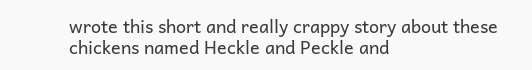wrote this short and really crappy story about these chickens named Heckle and Peckle and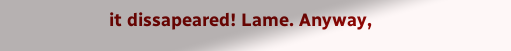it dissapeared! Lame. Anyway,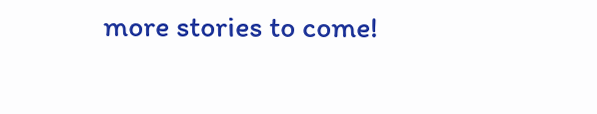more stories to come!